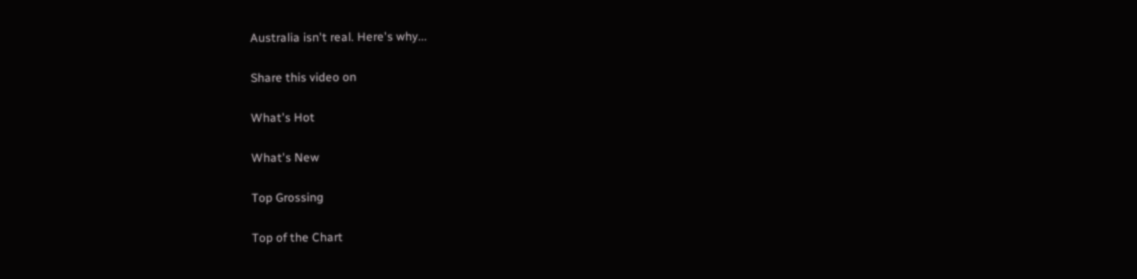Australia isn't real. Here's why...

Share this video on

What's Hot

What's New

Top Grossing

Top of the Chart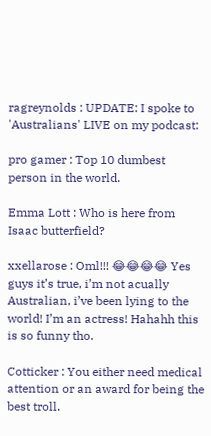ragreynolds : UPDATE: I spoke to 'Australians' LIVE on my podcast:

pro gamer : Top 10 dumbest person in the world.

Emma Lott : Who is here from Isaac butterfield?

xxellarose : Oml!!! 😂😂😂😂 Yes guys it’s true, i’m not acually Australian, i’ve been lying to the world! I’m an actress! Hahahh this is so funny tho.

Cotticker : You either need medical attention or an award for being the best troll.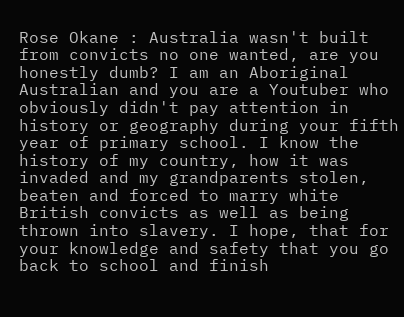Rose Okane : Australia wasn't built from convicts no one wanted, are you honestly dumb? I am an Aboriginal Australian and you are a Youtuber who obviously didn't pay attention in history or geography during your fifth year of primary school. I know the history of my country, how it was invaded and my grandparents stolen, beaten and forced to marry white British convicts as well as being thrown into slavery. I hope, that for your knowledge and safety that you go back to school and finish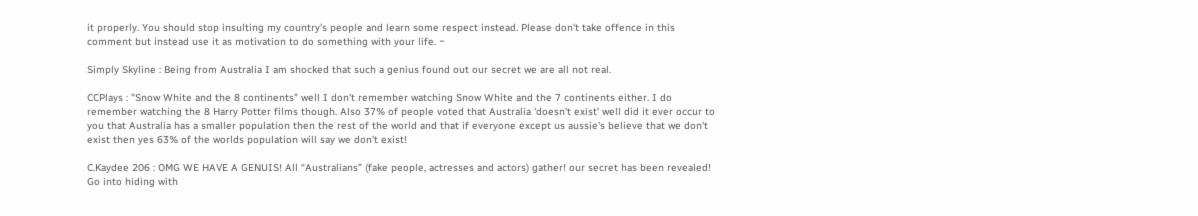it properly. You should stop insulting my country's people and learn some respect instead. Please don't take offence in this comment but instead use it as motivation to do something with your life. ~

Simply Skyline : Being from Australia I am shocked that such a genius found out our secret we are all not real.

CCPlays : "Snow White and the 8 continents" well I don't remember watching Snow White and the 7 continents either. I do remember watching the 8 Harry Potter films though. Also 37% of people voted that Australia 'doesn't exist' well did it ever occur to you that Australia has a smaller population then the rest of the world and that if everyone except us aussie's believe that we don't exist then yes 63% of the worlds population will say we don't exist!

C.Kaydee 206 : OMG WE HAVE A GENUIS! All “Australians” (fake people, actresses and actors) gather! our secret has been revealed! Go into hiding with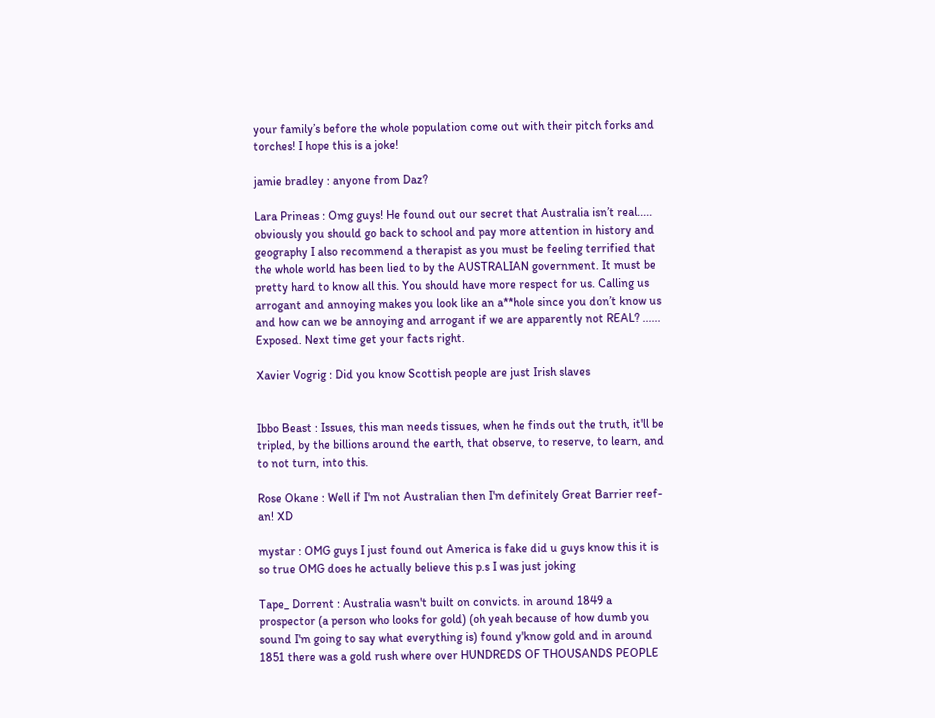your family’s before the whole population come out with their pitch forks and torches! I hope this is a joke!

jamie bradley : anyone from Daz?

Lara Prineas : Omg guys! He found out our secret that Australia isn’t real..... obviously you should go back to school and pay more attention in history and geography I also recommend a therapist as you must be feeling terrified that the whole world has been lied to by the AUSTRALIAN government. It must be pretty hard to know all this. You should have more respect for us. Calling us arrogant and annoying makes you look like an a**hole since you don’t know us and how can we be annoying and arrogant if we are apparently not REAL? ...... Exposed. Next time get your facts right.

Xavier Vogrig : Did you know Scottish people are just Irish slaves


Ibbo Beast : Issues, this man needs tissues, when he finds out the truth, it'll be tripled, by the billions around the earth, that observe, to reserve, to learn, and to not turn, into this.

Rose Okane : Well if I'm not Australian then I'm definitely Great Barrier reef-an! XD

mystar : OMG guys I just found out America is fake did u guys know this it is so true OMG does he actually believe this p.s I was just joking

Tape_ Dorrent : Australia wasn't built on convicts. in around 1849 a prospector (a person who looks for gold) (oh yeah because of how dumb you sound I'm going to say what everything is) found y'know gold and in around 1851 there was a gold rush where over HUNDREDS OF THOUSANDS PEOPLE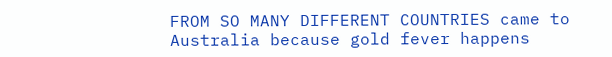FROM SO MANY DIFFERENT COUNTRIES came to Australia because gold fever happens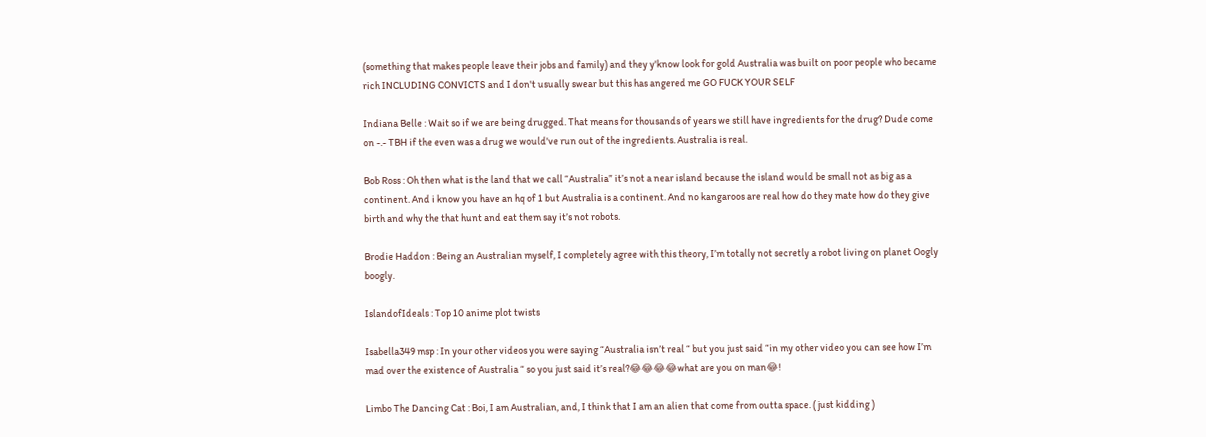(something that makes people leave their jobs and family) and they y'know look for gold Australia was built on poor people who became rich INCLUDING CONVICTS and I don't usually swear but this has angered me GO FUCK YOUR SELF

Indiana Belle : Wait so if we are being drugged. That means for thousands of years we still have ingredients for the drug? Dude come on -.- TBH if the even was a drug we would've run out of the ingredients. Australia is real.

Bob Ross : Oh then what is the land that we call “Australia” it’s not a near island because the island would be small not as big as a continent. And i know you have an hq of 1 but Australia is a continent. And no kangaroos are real how do they mate how do they give birth and why the that hunt and eat them say it’s not robots.

Brodie Haddon : Being an Australian myself, I completely agree with this theory, I’m totally not secretly a robot living on planet Oogly boogly.

IslandofIdeals : Top 10 anime plot twists

Isabella349 msp : In your other videos you were saying “Australia isn’t real “ but you just said “in my other video you can see how I’m mad over the existence of Australia “ so you just said it’s real?😂😂😂😂what are you on man😂!

Limbo The Dancing Cat : Boi, I am Australian, and, I think that I am an alien that come from outta space. ( just kidding )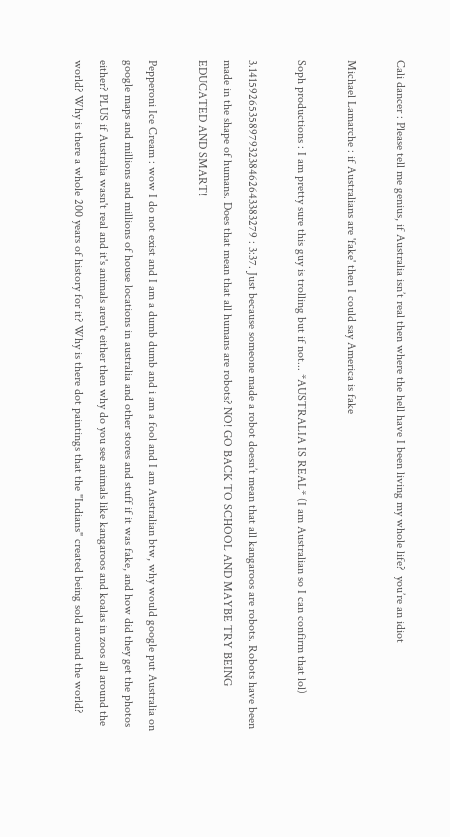Cali dancer : Please tell me genius, if Australia isn’t real then where the hell have I been living my whole life?  you’re an idiot

Michael Lamarche : if Australians are 'fake' then I could say America is fake

Soph productions : I am pretty sure this guy is trolling but if not... *AUSTRALIA IS REAL* (I am Australian so I can confirm that lol)

3.141592653589793238462643383279 : 3:37. Just because someone made a robot doesn’t mean that all kangaroos are robots. Robots have been made in the shape of humans. Does that mean that all humans are robots? NO! GO BACK TO SCHOOL AND MAYBE TRY BEING EDUCATED AND SMART!

Pepperoni Ice Cream : wow I do not exist and I am a dumb dumb and i am a fool and I am Australian btw, why would google put Australia on google maps and millions and millions of house locations in australia and other stores and stuff if it was fake, and how did they get the photos either? PLUS if Australia wasn't real and it's animals aren't either then why do you see animals like kangaroos and koalas in zoos all around the world? Why is there a whole 200 years of history for it? Why is there dot paintings that the "Indians" created being sold around the world?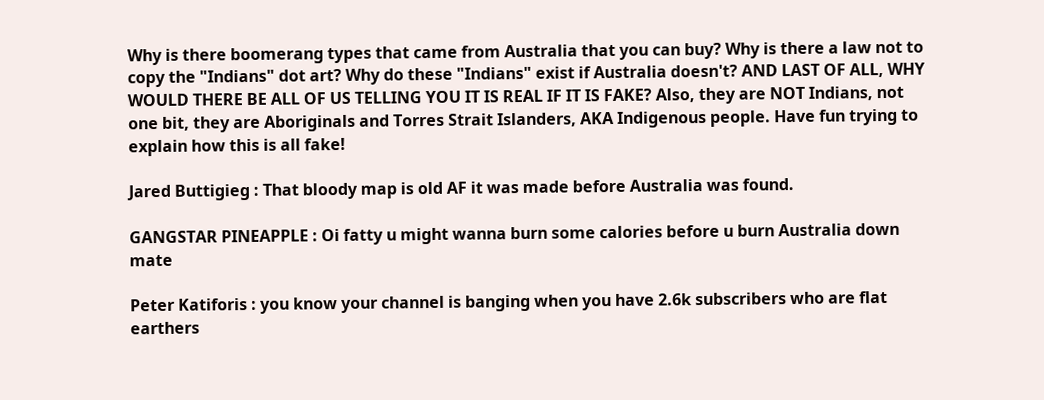Why is there boomerang types that came from Australia that you can buy? Why is there a law not to copy the "Indians" dot art? Why do these "Indians" exist if Australia doesn't? AND LAST OF ALL, WHY WOULD THERE BE ALL OF US TELLING YOU IT IS REAL IF IT IS FAKE? Also, they are NOT Indians, not one bit, they are Aboriginals and Torres Strait Islanders, AKA Indigenous people. Have fun trying to explain how this is all fake!

Jared Buttigieg : That bloody map is old AF it was made before Australia was found.

GANGSTAR PINEAPPLE : Oi fatty u might wanna burn some calories before u burn Australia down mate

Peter Katiforis : you know your channel is banging when you have 2.6k subscribers who are flat earthers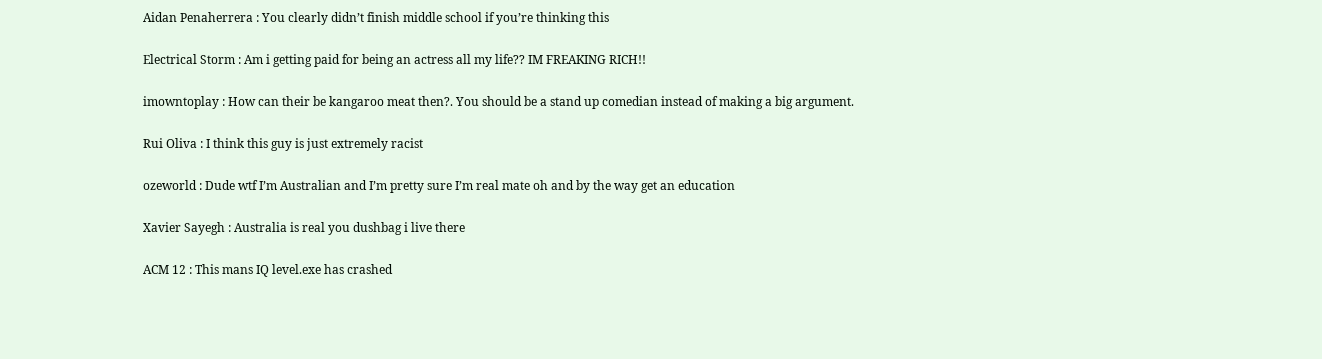Aidan Penaherrera : You clearly didn’t finish middle school if you’re thinking this

Electrical Storm : Am i getting paid for being an actress all my life?? IM FREAKING RICH!!

imowntoplay : How can their be kangaroo meat then?. You should be a stand up comedian instead of making a big argument.

Rui Oliva : I think this guy is just extremely racist

ozeworld : Dude wtf I’m Australian and I’m pretty sure I’m real mate oh and by the way get an education

Xavier Sayegh : Australia is real you dushbag i live there

ACM 12 : This mans IQ level.exe has crashed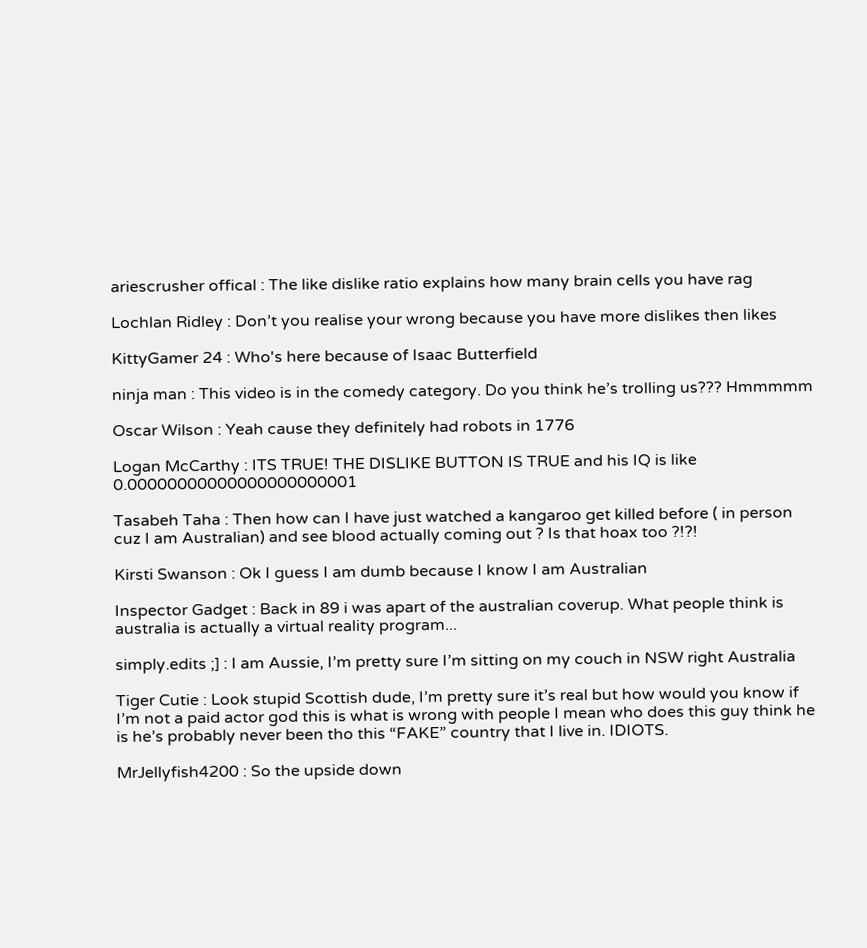ariescrusher offical : The like dislike ratio explains how many brain cells you have rag

Lochlan Ridley : Don’t you realise your wrong because you have more dislikes then likes

KittyGamer 24 : Who's here because of Isaac Butterfield

ninja man : This video is in the comedy category. Do you think he’s trolling us??? Hmmmmm

Oscar Wilson : Yeah cause they definitely had robots in 1776

Logan McCarthy : ITS TRUE! THE DISLIKE BUTTON IS TRUE and his IQ is like 0.00000000000000000000001

Tasabeh Taha : Then how can I have just watched a kangaroo get killed before ( in person cuz I am Australian) and see blood actually coming out ? Is that hoax too ?!?!

Kirsti Swanson : Ok I guess I am dumb because I know I am Australian

Inspector Gadget : Back in 89 i was apart of the australian coverup. What people think is australia is actually a virtual reality program...

simply.edits ;] : I am Aussie, I’m pretty sure I’m sitting on my couch in NSW right Australia

Tiger Cutie : Look stupid Scottish dude, I’m pretty sure it’s real but how would you know if I’m not a paid actor god this is what is wrong with people I mean who does this guy think he is he’s probably never been tho this “FAKE” country that I live in. IDIOTS.

MrJellyfish4200 : So the upside down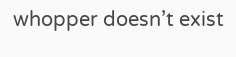whopper doesn’t exist